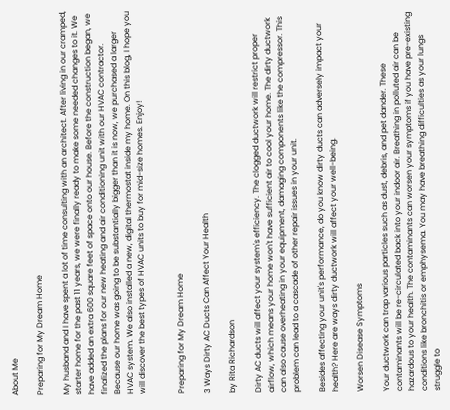About Me

Preparing for My Dream Home

My husband and I have spent a lot of time consulting with an architect. After living in our cramped, starter home for the past 11 years, we were finally ready to make some needed changes to it. We have added an extra 600 square feet of space onto our house. Before the construction began, we finalized the plans for our new heating and air conditioning unit with our HVAC contractor. Because our home was going to be substantially bigger than it is now, we purchased a larger HVAC system. We also installed a new, digital thermostat inside my home. On this blog, I hope you will discover the best types of HVAC units to buy for mid-size homes. Enjoy!


Preparing for My Dream Home

3 Ways Dirty AC Ducts Can Affect Your Health

by Rita Richardson

Dirty AC ducts will affect your system's efficiency. The clogged ductwork will restrict proper airflow, which means your home won't have sufficient air to cool your home. The dirty ductwork can also cause overheating in your equipment, damaging components like the compressor. This problem can lead to a cascade of other repair issues in your unit.

Besides affecting your unit's performance, do you know dirty ducts can adversely impact your health? Here are ways dirty ductwork will affect your well-being.

Worsen Disease Symptoms

Your ductwork can trap various particles such as dust, debris, and pet dander. These contaminants will be re-circulated back into your indoor air. Breathing in polluted air can be hazardous to your health. The contaminants can worsen your symptoms if you have pre-existing conditions like bronchitis or emphysema. You may have breathing difficulties as your lungs struggle to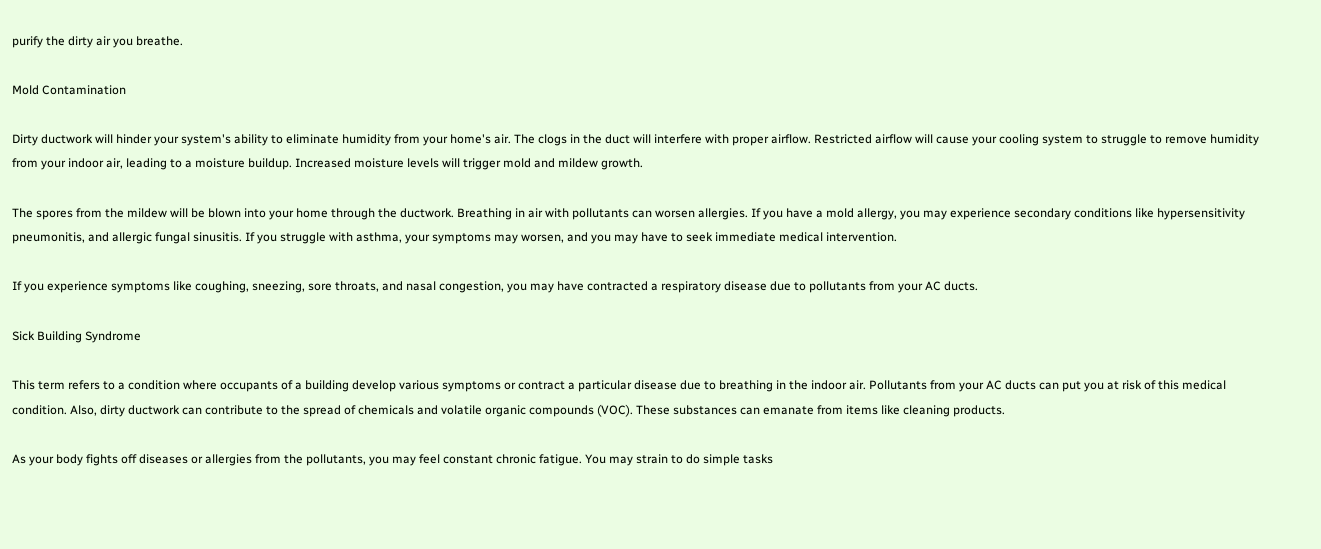purify the dirty air you breathe.

Mold Contamination

Dirty ductwork will hinder your system's ability to eliminate humidity from your home's air. The clogs in the duct will interfere with proper airflow. Restricted airflow will cause your cooling system to struggle to remove humidity from your indoor air, leading to a moisture buildup. Increased moisture levels will trigger mold and mildew growth.

The spores from the mildew will be blown into your home through the ductwork. Breathing in air with pollutants can worsen allergies. If you have a mold allergy, you may experience secondary conditions like hypersensitivity pneumonitis, and allergic fungal sinusitis. If you struggle with asthma, your symptoms may worsen, and you may have to seek immediate medical intervention.

If you experience symptoms like coughing, sneezing, sore throats, and nasal congestion, you may have contracted a respiratory disease due to pollutants from your AC ducts.

Sick Building Syndrome

This term refers to a condition where occupants of a building develop various symptoms or contract a particular disease due to breathing in the indoor air. Pollutants from your AC ducts can put you at risk of this medical condition. Also, dirty ductwork can contribute to the spread of chemicals and volatile organic compounds (VOC). These substances can emanate from items like cleaning products.

As your body fights off diseases or allergies from the pollutants, you may feel constant chronic fatigue. You may strain to do simple tasks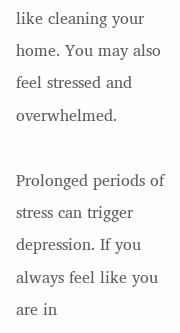like cleaning your home. You may also feel stressed and overwhelmed.

Prolonged periods of stress can trigger depression. If you always feel like you are in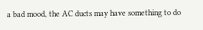a bad mood, the AC ducts may have something to do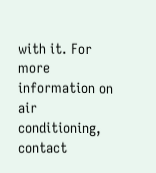with it. For more information on air conditioning, contact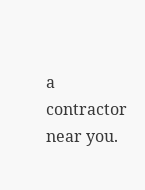a contractor near you.